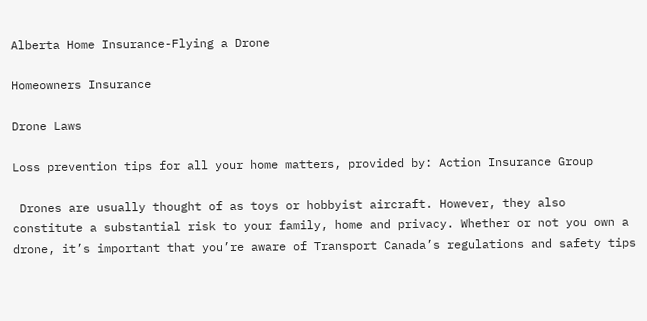Alberta Home Insurance-Flying a Drone

Homeowners Insurance

Drone Laws

Loss prevention tips for all your home matters, provided by: Action Insurance Group

 Drones are usually thought of as toys or hobbyist aircraft. However, they also constitute a substantial risk to your family, home and privacy. Whether or not you own a drone, it’s important that you’re aware of Transport Canada’s regulations and safety tips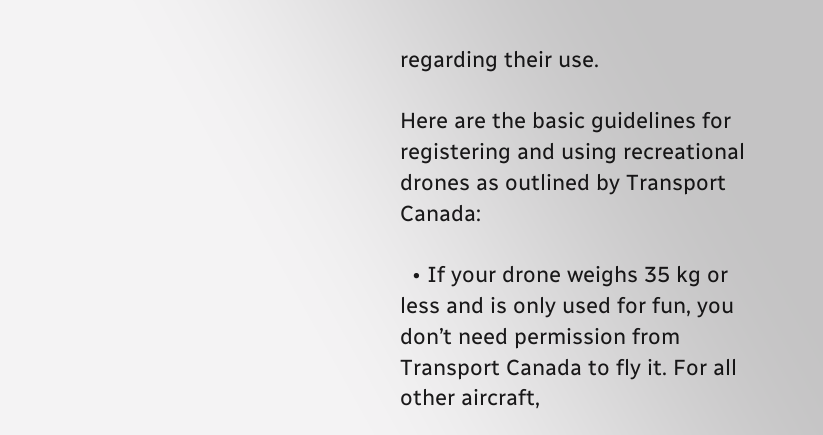regarding their use.

Here are the basic guidelines for registering and using recreational drones as outlined by Transport Canada:

  • If your drone weighs 35 kg or less and is only used for fun, you don’t need permission from Transport Canada to fly it. For all other aircraft,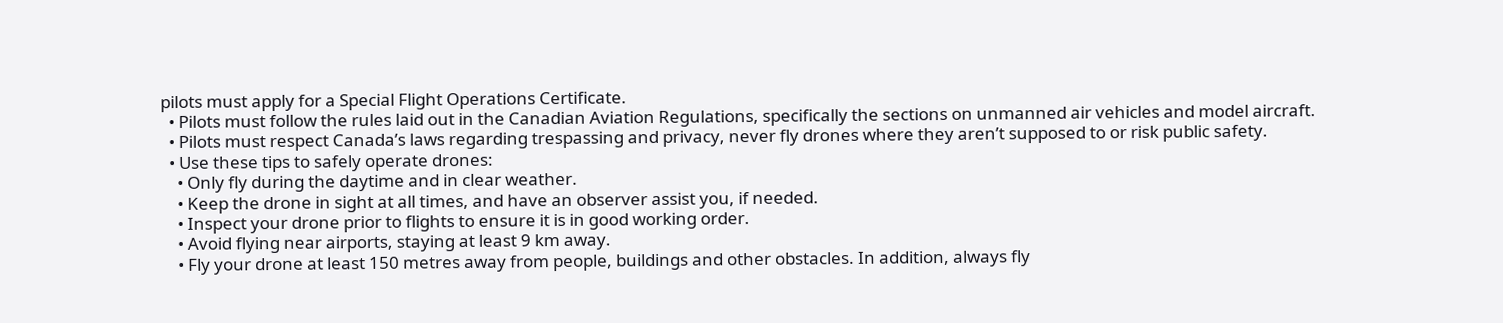pilots must apply for a Special Flight Operations Certificate.
  • Pilots must follow the rules laid out in the Canadian Aviation Regulations, specifically the sections on unmanned air vehicles and model aircraft.
  • Pilots must respect Canada’s laws regarding trespassing and privacy, never fly drones where they aren’t supposed to or risk public safety.
  • Use these tips to safely operate drones:
    • Only fly during the daytime and in clear weather.
    • Keep the drone in sight at all times, and have an observer assist you, if needed.
    • Inspect your drone prior to flights to ensure it is in good working order.
    • Avoid flying near airports, staying at least 9 km away.
    • Fly your drone at least 150 metres away from people, buildings and other obstacles. In addition, always fly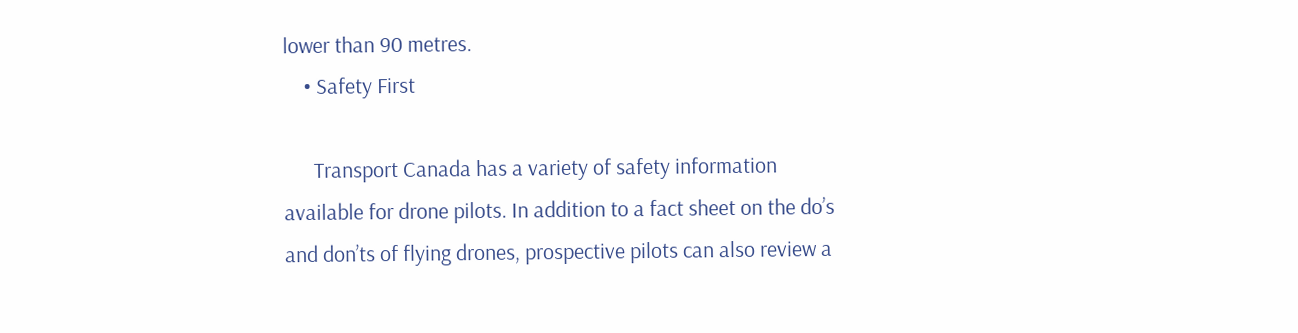lower than 90 metres.
    • Safety First

      Transport Canada has a variety of safety information available for drone pilots. In addition to a fact sheet on the do’s and don’ts of flying drones, prospective pilots can also review a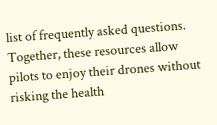list of frequently asked questions. Together, these resources allow pilots to enjoy their drones without risking the health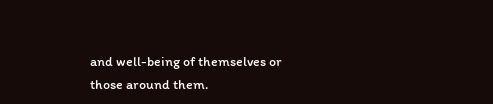and well-being of themselves or those around them.